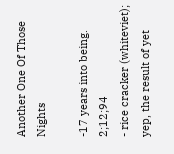Another One Of Those Nights

-17 years into being. 2;12;94
- rice cracker (whiteviet); yep, the result of yet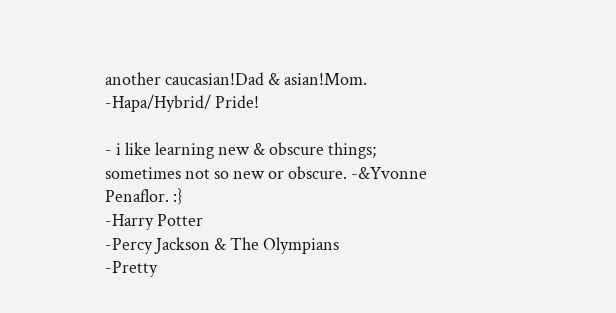another caucasian!Dad & asian!Mom.
-Hapa/Hybrid/ Pride!

- i like learning new & obscure things; sometimes not so new or obscure. -&Yvonne Penaflor. :}
-Harry Potter
-Percy Jackson & The Olympians
-Pretty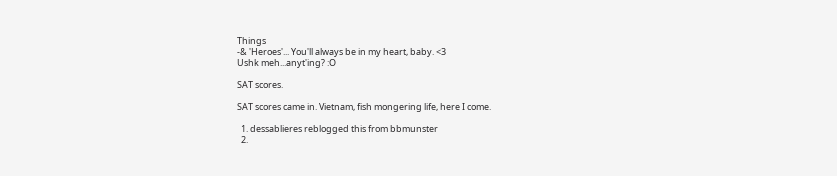Things
-& 'Heroes'... You'll always be in my heart, baby. <3
Ushk meh...anyt'ing? :O

SAT scores.

SAT scores came in. Vietnam, fish mongering life, here I come.

  1. dessablieres reblogged this from bbmunster
  2.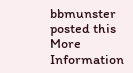bbmunster posted this
More Information